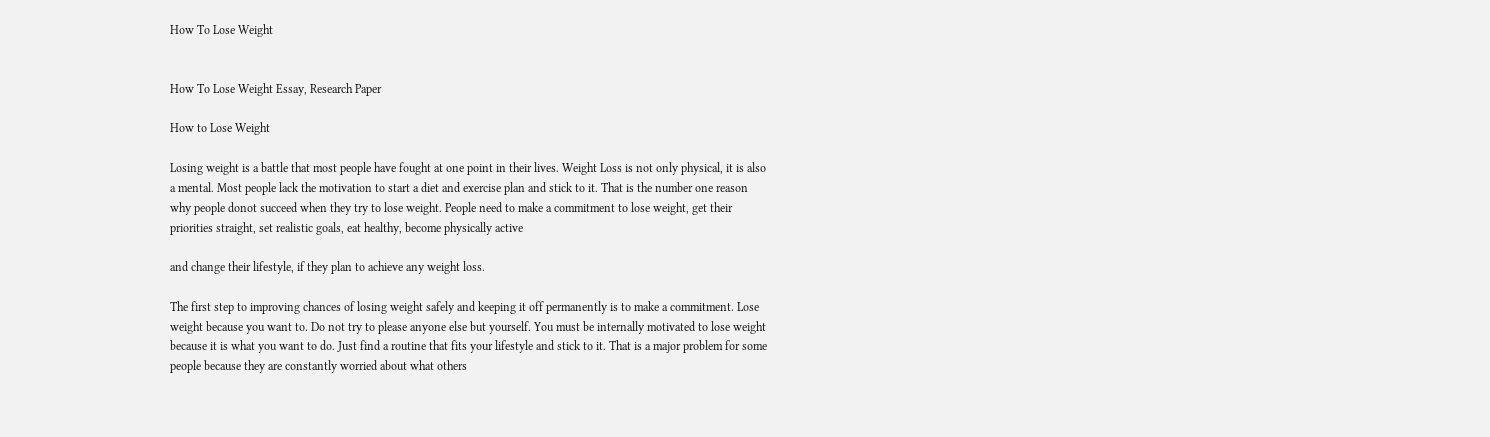How To Lose Weight


How To Lose Weight Essay, Research Paper

How to Lose Weight

Losing weight is a battle that most people have fought at one point in their lives. Weight Loss is not only physical, it is also a mental. Most people lack the motivation to start a diet and exercise plan and stick to it. That is the number one reason why people donot succeed when they try to lose weight. People need to make a commitment to lose weight, get their priorities straight, set realistic goals, eat healthy, become physically active

and change their lifestyle, if they plan to achieve any weight loss.

The first step to improving chances of losing weight safely and keeping it off permanently is to make a commitment. Lose weight because you want to. Do not try to please anyone else but yourself. You must be internally motivated to lose weight because it is what you want to do. Just find a routine that fits your lifestyle and stick to it. That is a major problem for some people because they are constantly worried about what others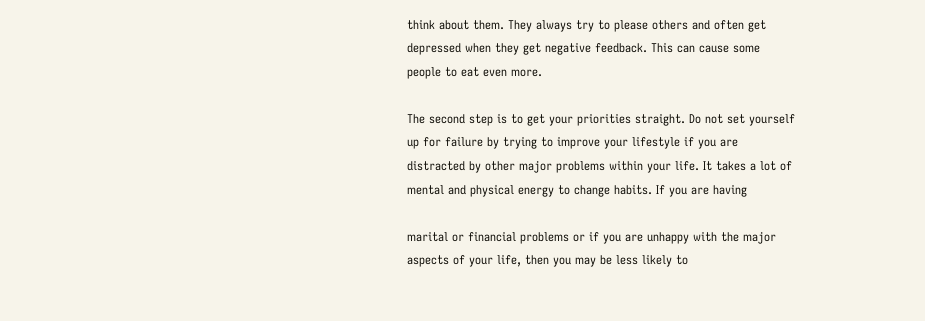think about them. They always try to please others and often get depressed when they get negative feedback. This can cause some people to eat even more.

The second step is to get your priorities straight. Do not set yourself up for failure by trying to improve your lifestyle if you are distracted by other major problems within your life. It takes a lot of mental and physical energy to change habits. If you are having

marital or financial problems or if you are unhappy with the major aspects of your life, then you may be less likely to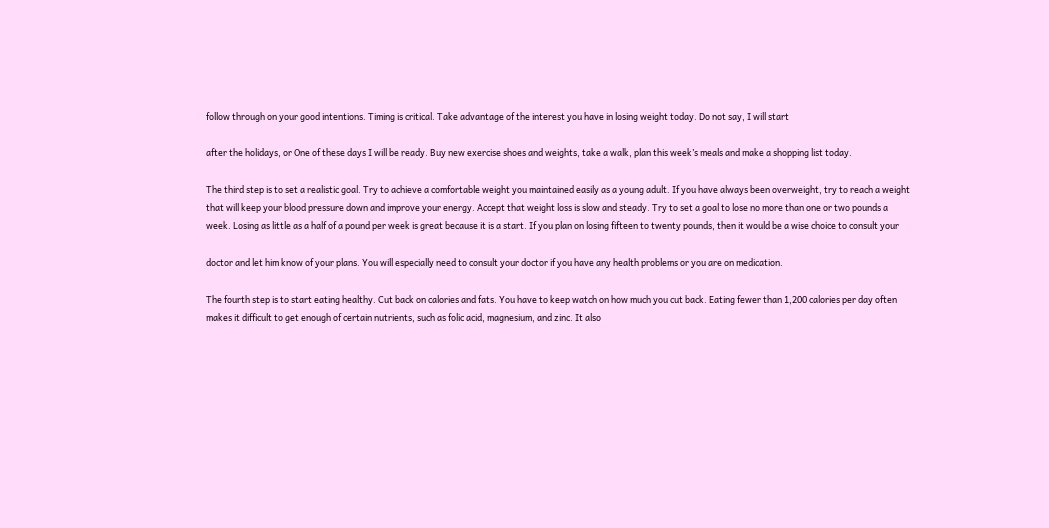follow through on your good intentions. Timing is critical. Take advantage of the interest you have in losing weight today. Do not say, I will start

after the holidays, or One of these days I will be ready. Buy new exercise shoes and weights, take a walk, plan this week’s meals and make a shopping list today.

The third step is to set a realistic goal. Try to achieve a comfortable weight you maintained easily as a young adult. If you have always been overweight, try to reach a weight that will keep your blood pressure down and improve your energy. Accept that weight loss is slow and steady. Try to set a goal to lose no more than one or two pounds a week. Losing as little as a half of a pound per week is great because it is a start. If you plan on losing fifteen to twenty pounds, then it would be a wise choice to consult your

doctor and let him know of your plans. You will especially need to consult your doctor if you have any health problems or you are on medication.

The fourth step is to start eating healthy. Cut back on calories and fats. You have to keep watch on how much you cut back. Eating fewer than 1,200 calories per day often makes it difficult to get enough of certain nutrients, such as folic acid, magnesium, and zinc. It also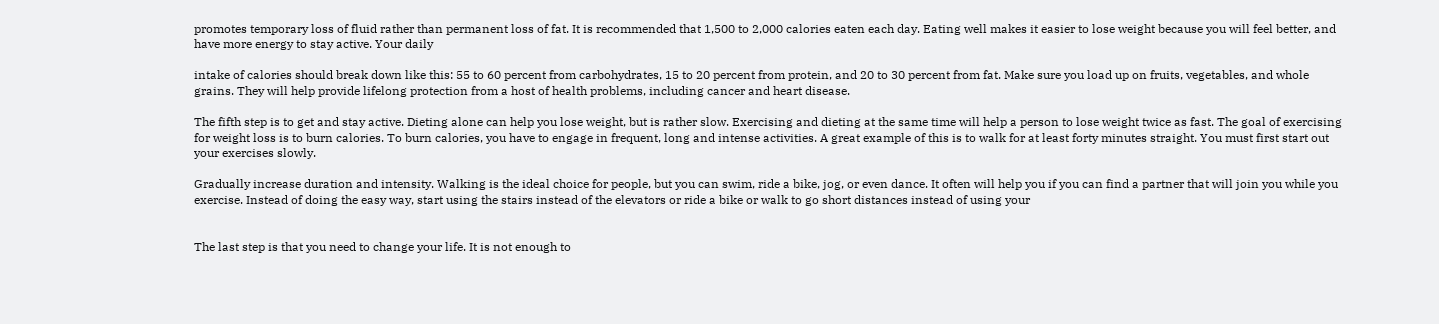promotes temporary loss of fluid rather than permanent loss of fat. It is recommended that 1,500 to 2,000 calories eaten each day. Eating well makes it easier to lose weight because you will feel better, and have more energy to stay active. Your daily

intake of calories should break down like this: 55 to 60 percent from carbohydrates, 15 to 20 percent from protein, and 20 to 30 percent from fat. Make sure you load up on fruits, vegetables, and whole grains. They will help provide lifelong protection from a host of health problems, including cancer and heart disease.

The fifth step is to get and stay active. Dieting alone can help you lose weight, but is rather slow. Exercising and dieting at the same time will help a person to lose weight twice as fast. The goal of exercising for weight loss is to burn calories. To burn calories, you have to engage in frequent, long and intense activities. A great example of this is to walk for at least forty minutes straight. You must first start out your exercises slowly.

Gradually increase duration and intensity. Walking is the ideal choice for people, but you can swim, ride a bike, jog, or even dance. It often will help you if you can find a partner that will join you while you exercise. Instead of doing the easy way, start using the stairs instead of the elevators or ride a bike or walk to go short distances instead of using your


The last step is that you need to change your life. It is not enough to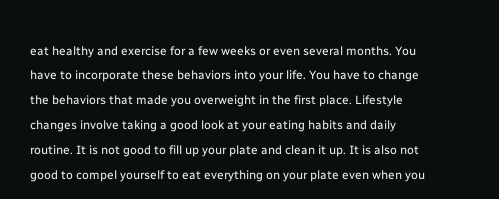eat healthy and exercise for a few weeks or even several months. You have to incorporate these behaviors into your life. You have to change the behaviors that made you overweight in the first place. Lifestyle changes involve taking a good look at your eating habits and daily routine. It is not good to fill up your plate and clean it up. It is also not good to compel yourself to eat everything on your plate even when you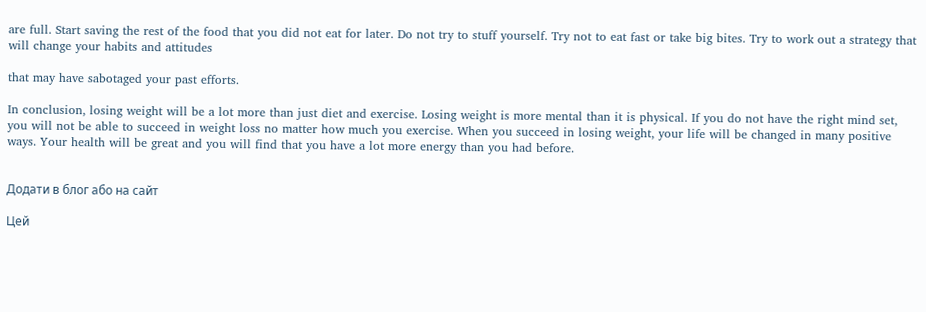are full. Start saving the rest of the food that you did not eat for later. Do not try to stuff yourself. Try not to eat fast or take big bites. Try to work out a strategy that will change your habits and attitudes

that may have sabotaged your past efforts.

In conclusion, losing weight will be a lot more than just diet and exercise. Losing weight is more mental than it is physical. If you do not have the right mind set, you will not be able to succeed in weight loss no matter how much you exercise. When you succeed in losing weight, your life will be changed in many positive ways. Your health will be great and you will find that you have a lot more energy than you had before.


Додати в блог або на сайт

Цей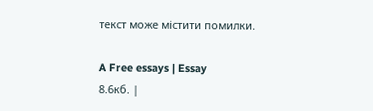текст може містити помилки.

A Free essays | Essay
8.6кб. |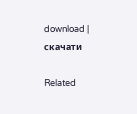download | скачати

Related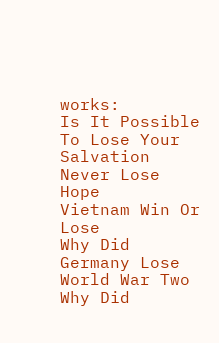works:
Is It Possible To Lose Your Salvation
Never Lose Hope
Vietnam Win Or Lose
Why Did Germany Lose World War Two
Why Did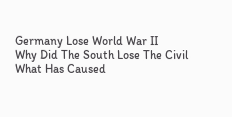Germany Lose World War II
Why Did The South Lose The Civil
What Has Caused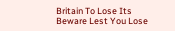Britain To Lose Its
Beware Lest You Lose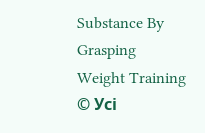Substance By Grasping
Weight Training
© Усі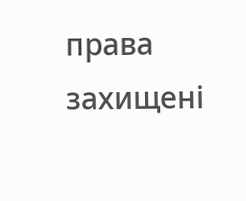права захищені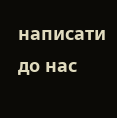написати до нас